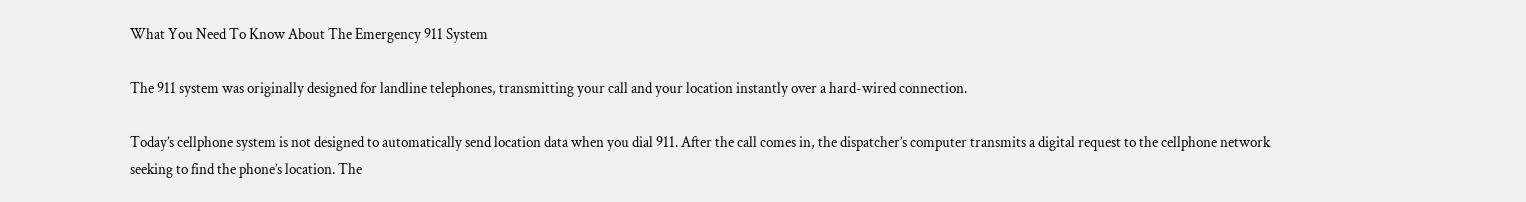What You Need To Know About The Emergency 911 System

The 911 system was originally designed for landline telephones, transmitting your call and your location instantly over a hard-wired connection.

Today’s cellphone system is not designed to automatically send location data when you dial 911. After the call comes in, the dispatcher’s computer transmits a digital request to the cellphone network seeking to find the phone’s location. The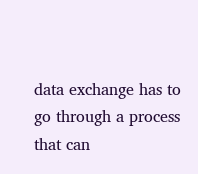data exchange has to go through a process that can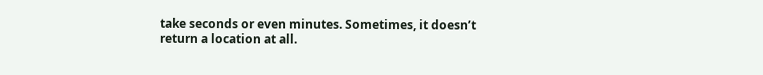take seconds or even minutes. Sometimes, it doesn’t return a location at all.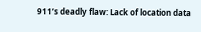911’s deadly flaw: Lack of location data